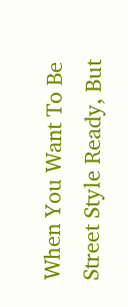When You Want To Be Street Style Ready, But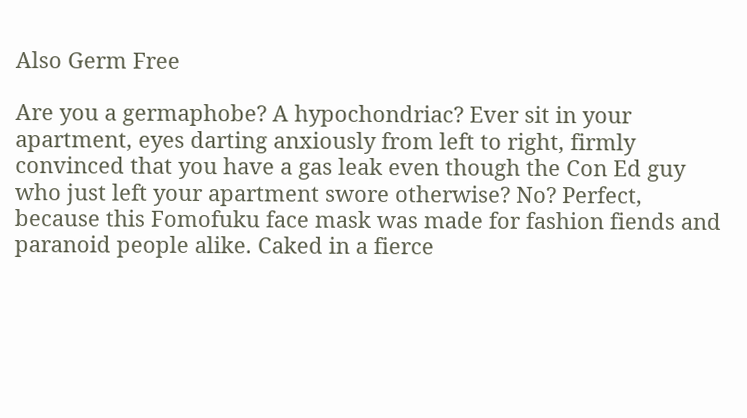Also Germ Free

Are you a germaphobe? A hypochondriac? Ever sit in your apartment, eyes darting anxiously from left to right, firmly convinced that you have a gas leak even though the Con Ed guy who just left your apartment swore otherwise? No? Perfect, because this Fomofuku face mask was made for fashion fiends and paranoid people alike. Caked in a fierce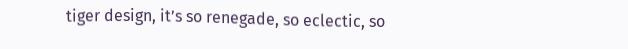tiger design, it’s so renegade, so eclectic, so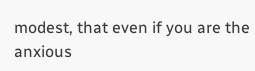modest, that even if you are the anxious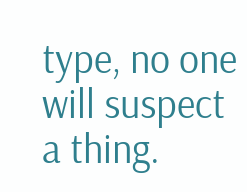type, no one will suspect a thing.